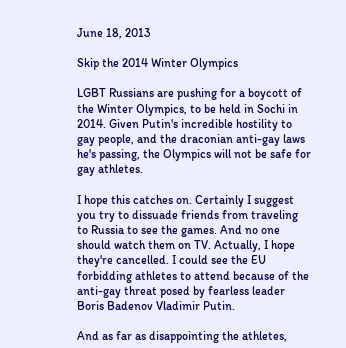June 18, 2013

Skip the 2014 Winter Olympics

LGBT Russians are pushing for a boycott of the Winter Olympics, to be held in Sochi in 2014. Given Putin's incredible hostility to gay people, and the draconian anti-gay laws he's passing, the Olympics will not be safe for gay athletes.

I hope this catches on. Certainly I suggest you try to dissuade friends from traveling to Russia to see the games. And no one should watch them on TV. Actually, I hope they're cancelled. I could see the EU forbidding athletes to attend because of the anti-gay threat posed by fearless leader Boris Badenov Vladimir Putin.

And as far as disappointing the athletes,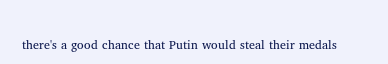there's a good chance that Putin would steal their medals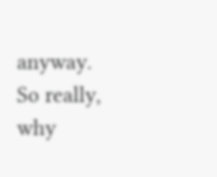anyway. So really, why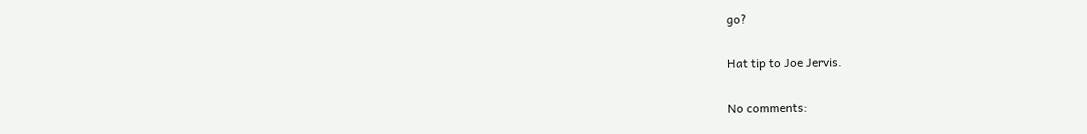go?

Hat tip to Joe Jervis.

No comments: